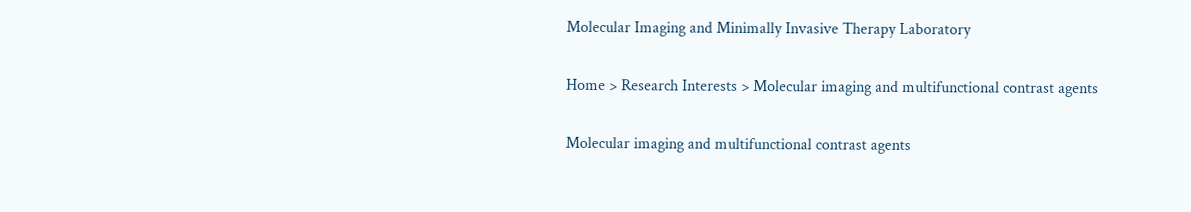Molecular Imaging and Minimally Invasive Therapy Laboratory

Home > Research Interests > Molecular imaging and multifunctional contrast agents

Molecular imaging and multifunctional contrast agents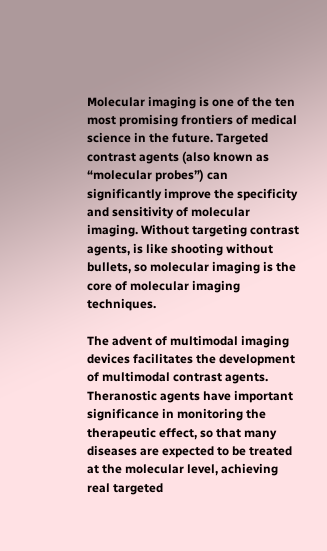Molecular imaging is one of the ten most promising frontiers of medical science in the future. Targeted contrast agents (also known as “molecular probes”) can significantly improve the specificity and sensitivity of molecular imaging. Without targeting contrast agents, is like shooting without bullets, so molecular imaging is the core of molecular imaging techniques.

The advent of multimodal imaging devices facilitates the development of multimodal contrast agents. Theranostic agents have important significance in monitoring the therapeutic effect, so that many diseases are expected to be treated at the molecular level, achieving real targeted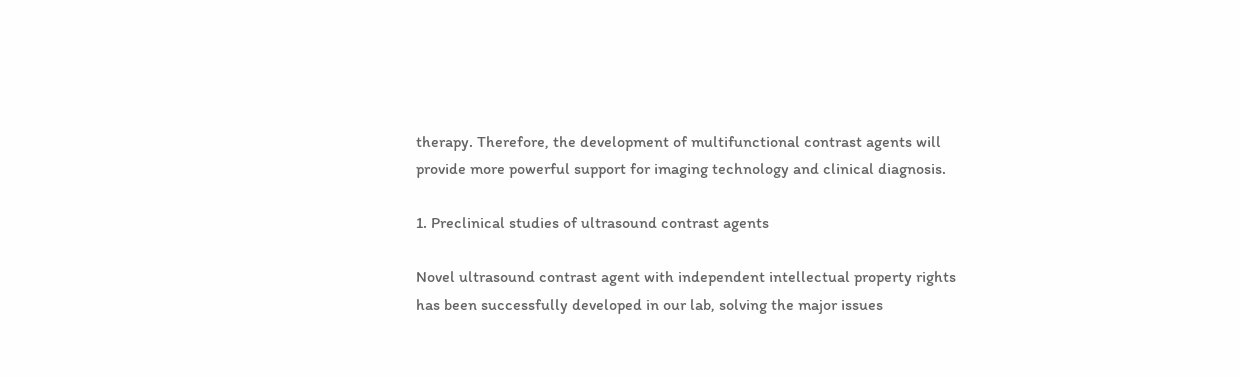therapy. Therefore, the development of multifunctional contrast agents will provide more powerful support for imaging technology and clinical diagnosis.

1. Preclinical studies of ultrasound contrast agents

Novel ultrasound contrast agent with independent intellectual property rights has been successfully developed in our lab, solving the major issues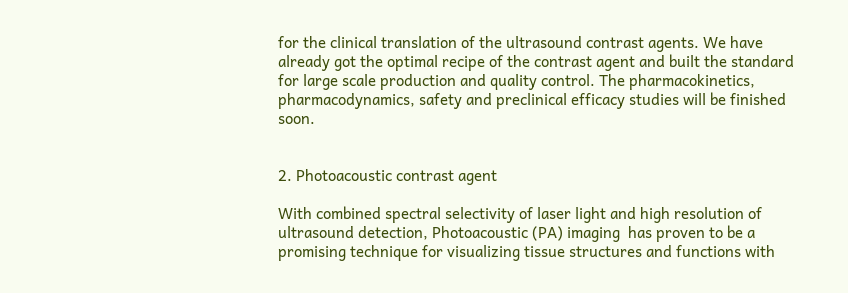for the clinical translation of the ultrasound contrast agents. We have already got the optimal recipe of the contrast agent and built the standard for large scale production and quality control. The pharmacokinetics, pharmacodynamics, safety and preclinical efficacy studies will be finished soon.


2. Photoacoustic contrast agent

With combined spectral selectivity of laser light and high resolution of ultrasound detection, Photoacoustic (PA) imaging  has proven to be a promising technique for visualizing tissue structures and functions with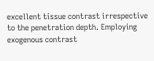excellent tissue contrast irrespective to the penetration depth. Employing exogenous contrast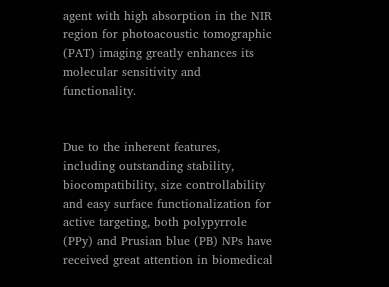agent with high absorption in the NIR region for photoacoustic tomographic (PAT) imaging greatly enhances its molecular sensitivity and functionality.


Due to the inherent features, including outstanding stability, biocompatibility, size controllability and easy surface functionalization for active targeting, both polypyrrole (PPy) and Prusian blue (PB) NPs have received great attention in biomedical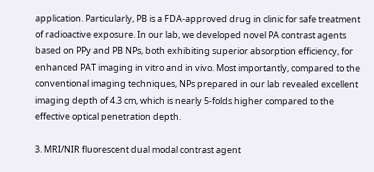application. Particularly, PB is a FDA-approved drug in clinic for safe treatment of radioactive exposure. In our lab, we developed novel PA contrast agents based on PPy and PB NPs, both exhibiting superior absorption efficiency, for enhanced PAT imaging in vitro and in vivo. Most importantly, compared to the conventional imaging techniques, NPs prepared in our lab revealed excellent imaging depth of 4.3 cm, which is nearly 5-folds higher compared to the effective optical penetration depth.

3. MRI/NIR fluorescent dual modal contrast agent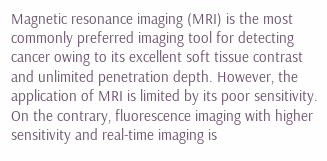Magnetic resonance imaging (MRI) is the most commonly preferred imaging tool for detecting cancer owing to its excellent soft tissue contrast and unlimited penetration depth. However, the application of MRI is limited by its poor sensitivity. On the contrary, fluorescence imaging with higher sensitivity and real-time imaging is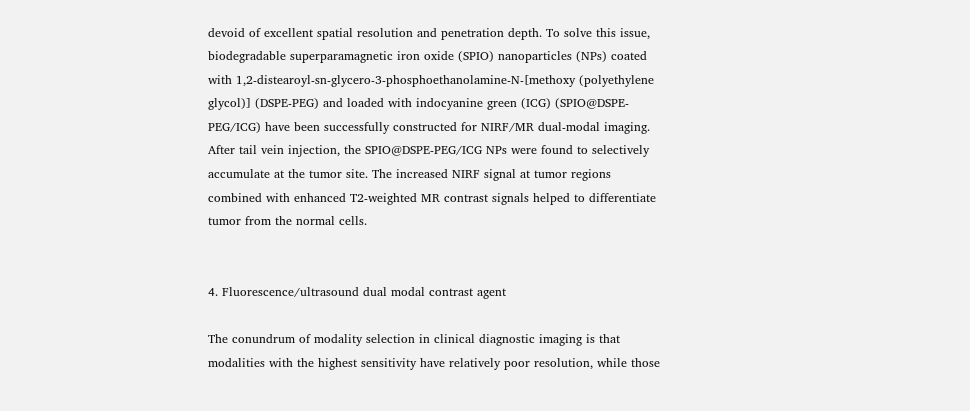devoid of excellent spatial resolution and penetration depth. To solve this issue, biodegradable superparamagnetic iron oxide (SPIO) nanoparticles (NPs) coated with 1,2-distearoyl-sn-glycero-3-phosphoethanolamine-N-[methoxy (polyethylene glycol)] (DSPE-PEG) and loaded with indocyanine green (ICG) (SPIO@DSPE-PEG/ICG) have been successfully constructed for NIRF/MR dual-modal imaging.  After tail vein injection, the SPIO@DSPE-PEG/ICG NPs were found to selectively accumulate at the tumor site. The increased NIRF signal at tumor regions combined with enhanced T2-weighted MR contrast signals helped to differentiate tumor from the normal cells.


4. Fluorescence/ultrasound dual modal contrast agent

The conundrum of modality selection in clinical diagnostic imaging is that modalities with the highest sensitivity have relatively poor resolution, while those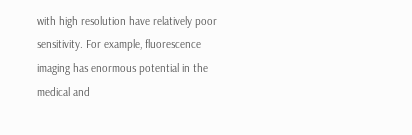with high resolution have relatively poor sensitivity. For example, fluorescence imaging has enormous potential in the medical and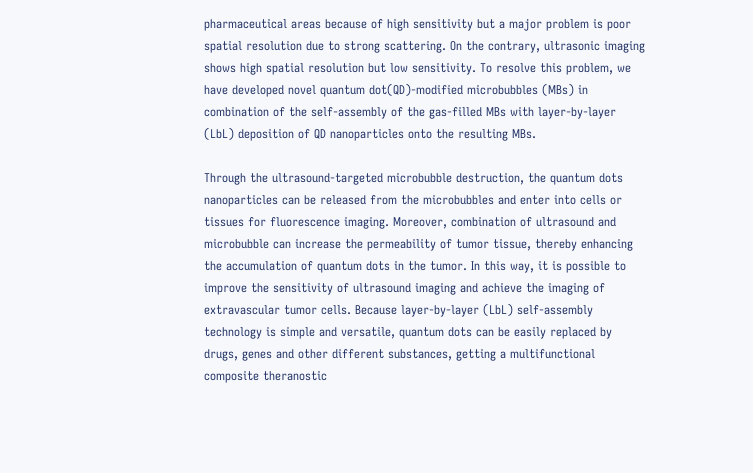pharmaceutical areas because of high sensitivity but a major problem is poor spatial resolution due to strong scattering. On the contrary, ultrasonic imaging shows high spatial resolution but low sensitivity. To resolve this problem, we have developed novel quantum dot(QD)-modified microbubbles (MBs) in combination of the self-assembly of the gas-filled MBs with layer-by-layer (LbL) deposition of QD nanoparticles onto the resulting MBs.

Through the ultrasound-targeted microbubble destruction, the quantum dots nanoparticles can be released from the microbubbles and enter into cells or tissues for fluorescence imaging. Moreover, combination of ultrasound and microbubble can increase the permeability of tumor tissue, thereby enhancing the accumulation of quantum dots in the tumor. In this way, it is possible to improve the sensitivity of ultrasound imaging and achieve the imaging of extravascular tumor cells. Because layer-by-layer (LbL) self-assembly technology is simple and versatile, quantum dots can be easily replaced by drugs, genes and other different substances, getting a multifunctional composite theranostic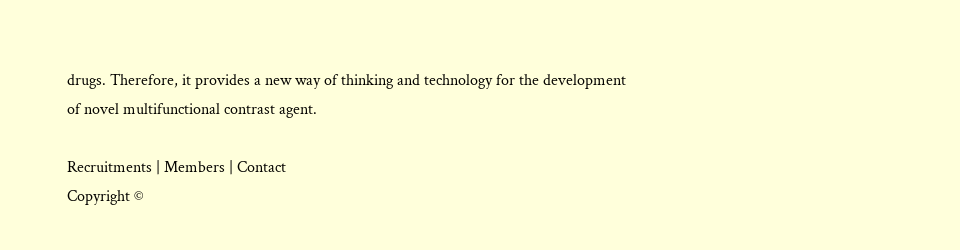drugs. Therefore, it provides a new way of thinking and technology for the development of novel multifunctional contrast agent.

Recruitments | Members | Contact
Copyright ©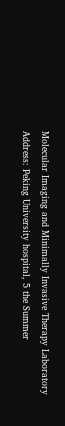Molecular Imaging and Minimally Invasive Therapy Laboratory
Address: Peking University hospital, 5 the Summer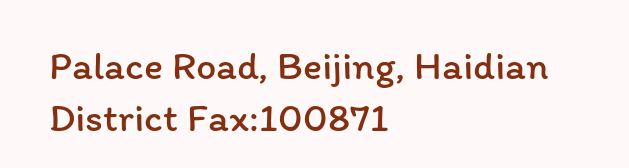Palace Road, Beijing, Haidian District Fax:100871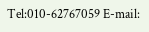Tel:010-62767059 E-mail: